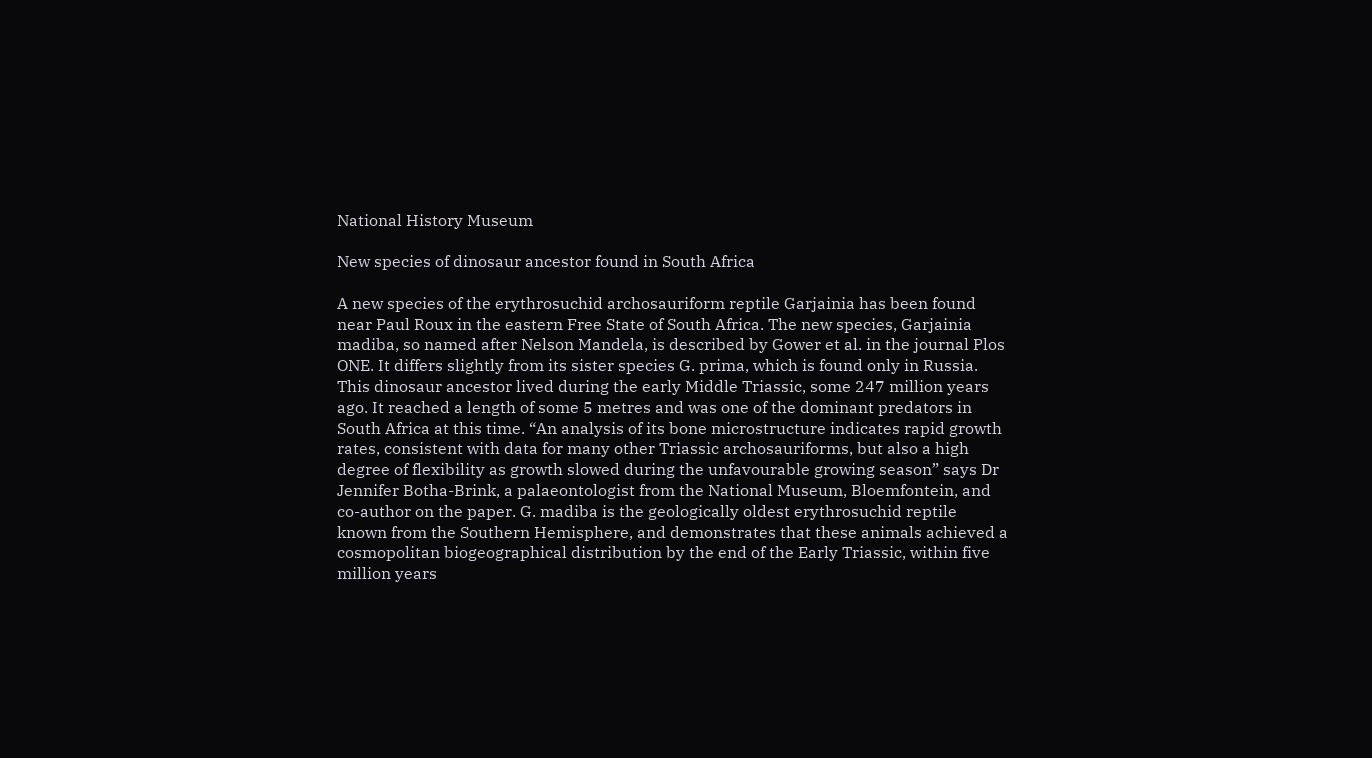National History Museum

New species of dinosaur ancestor found in South Africa

A new species of the erythrosuchid archosauriform reptile Garjainia has been found near Paul Roux in the eastern Free State of South Africa. The new species, Garjainia madiba, so named after Nelson Mandela, is described by Gower et al. in the journal Plos ONE. It differs slightly from its sister species G. prima, which is found only in Russia. This dinosaur ancestor lived during the early Middle Triassic, some 247 million years ago. It reached a length of some 5 metres and was one of the dominant predators in South Africa at this time. “An analysis of its bone microstructure indicates rapid growth rates, consistent with data for many other Triassic archosauriforms, but also a high degree of flexibility as growth slowed during the unfavourable growing season” says Dr Jennifer Botha-Brink, a palaeontologist from the National Museum, Bloemfontein, and co-author on the paper. G. madiba is the geologically oldest erythrosuchid reptile known from the Southern Hemisphere, and demonstrates that these animals achieved a cosmopolitan biogeographical distribution by the end of the Early Triassic, within five million years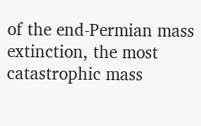of the end-Permian mass extinction, the most catastrophic mass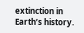extinction in Earth’s history.